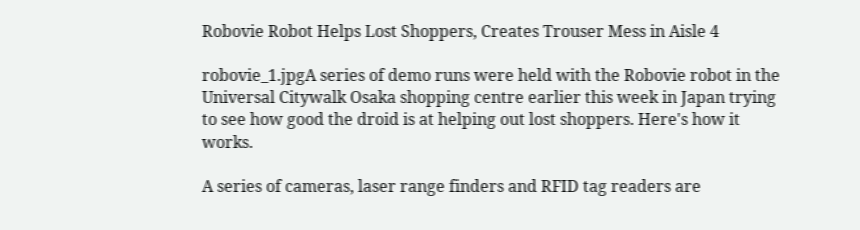Robovie Robot Helps Lost Shoppers, Creates Trouser Mess in Aisle 4

robovie_1.jpgA series of demo runs were held with the Robovie robot in the Universal Citywalk Osaka shopping centre earlier this week in Japan trying to see how good the droid is at helping out lost shoppers. Here's how it works.

A series of cameras, laser range finders and RFID tag readers are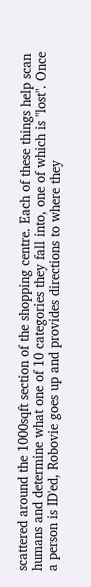scattered around the 1000sqft section of the shopping centre. Each of these things help scan humans and determine what one of 10 categories they fall into, one of which is "lost". Once a person is ID'ed, Robovie goes up and provides directions to where they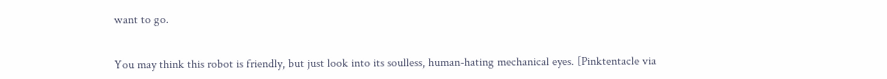want to go.


You may think this robot is friendly, but just look into its soulless, human-hating mechanical eyes. [Pinktentacle via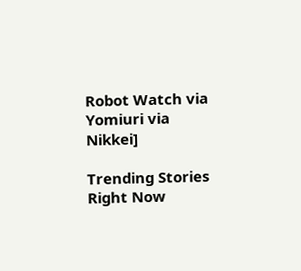Robot Watch via Yomiuri via Nikkei]

Trending Stories Right Now